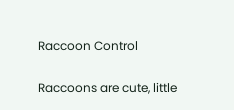Raccoon Control

Raccoons are cute, little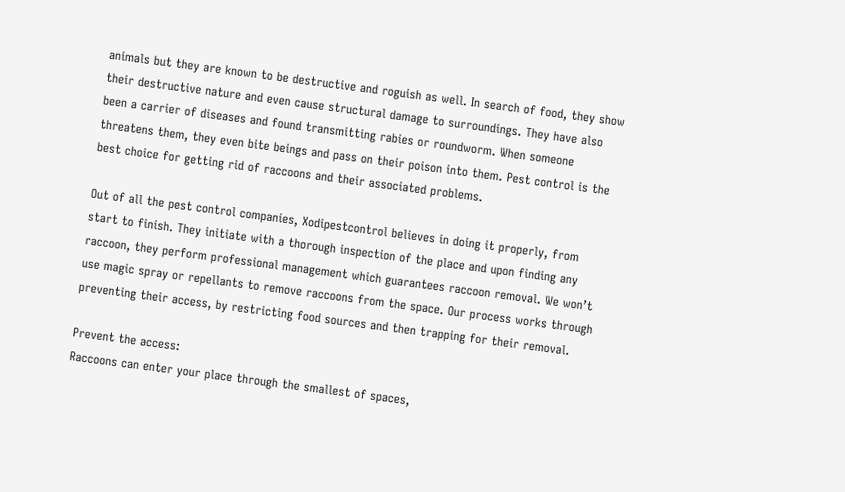animals but they are known to be destructive and roguish as well. In search of food, they show their destructive nature and even cause structural damage to surroundings. They have also been a carrier of diseases and found transmitting rabies or roundworm. When someone threatens them, they even bite beings and pass on their poison into them. Pest control is the best choice for getting rid of raccoons and their associated problems.

Out of all the pest control companies, Xodipestcontrol believes in doing it properly, from start to finish. They initiate with a thorough inspection of the place and upon finding any raccoon, they perform professional management which guarantees raccoon removal. We won’t use magic spray or repellants to remove raccoons from the space. Our process works through preventing their access, by restricting food sources and then trapping for their removal.

Prevent the access:
Raccoons can enter your place through the smallest of spaces,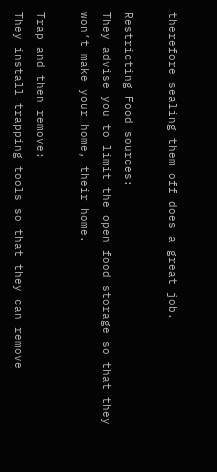therefore sealing them off does a great job.

Restricting Food sources:
They advise you to limit the open food storage so that they won’t make your home, their home.

Trap and then remove:
They install trapping tools so that they can remove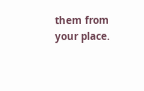them from your place.